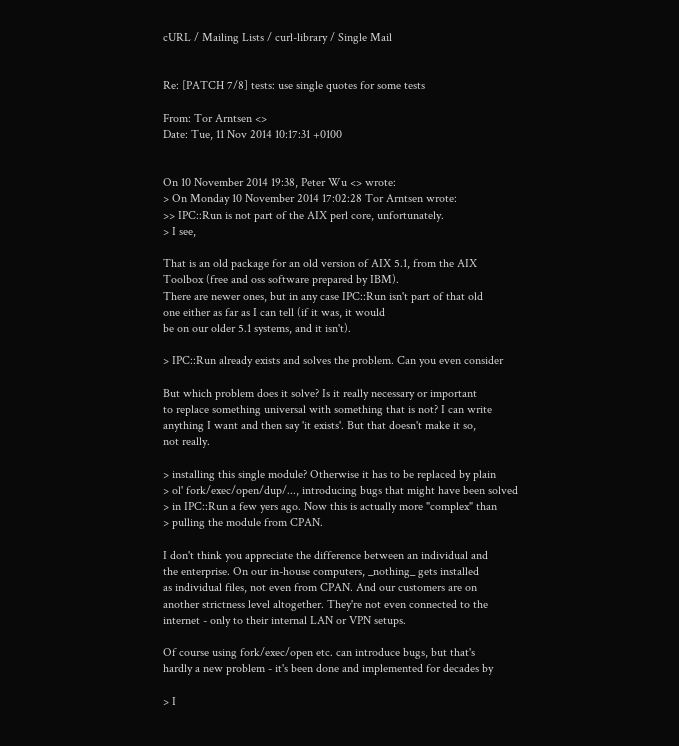cURL / Mailing Lists / curl-library / Single Mail


Re: [PATCH 7/8] tests: use single quotes for some tests

From: Tor Arntsen <>
Date: Tue, 11 Nov 2014 10:17:31 +0100


On 10 November 2014 19:38, Peter Wu <> wrote:
> On Monday 10 November 2014 17:02:28 Tor Arntsen wrote:
>> IPC::Run is not part of the AIX perl core, unfortunately.
> I see,

That is an old package for an old version of AIX 5.1, from the AIX
Toolbox (free and oss software prepared by IBM).
There are newer ones, but in any case IPC::Run isn't part of that old
one either as far as I can tell (if it was, it would
be on our older 5.1 systems, and it isn't).

> IPC::Run already exists and solves the problem. Can you even consider

But which problem does it solve? Is it really necessary or important
to replace something universal with something that is not? I can write
anything I want and then say 'it exists'. But that doesn't make it so,
not really.

> installing this single module? Otherwise it has to be replaced by plain
> ol' fork/exec/open/dup/..., introducing bugs that might have been solved
> in IPC::Run a few yers ago. Now this is actually more "complex" than
> pulling the module from CPAN.

I don't think you appreciate the difference between an individual and
the enterprise. On our in-house computers, _nothing_ gets installed
as individual files, not even from CPAN. And our customers are on
another strictness level altogether. They're not even connected to the
internet - only to their internal LAN or VPN setups.

Of course using fork/exec/open etc. can introduce bugs, but that's
hardly a new problem - it's been done and implemented for decades by

> I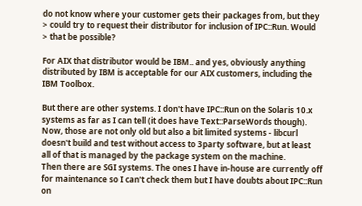do not know where your customer gets their packages from, but they
> could try to request their distributor for inclusion of IPC::Run. Would
> that be possible?

For AIX that distributor would be IBM.. and yes, obviously anything
distributed by IBM is acceptable for our AIX customers, including the
IBM Toolbox.

But there are other systems. I don't have IPC::Run on the Solaris 10.x
systems as far as I can tell (it does have Text::ParseWords though).
Now, those are not only old but also a bit limited systems - libcurl
doesn't build and test without access to 3party software, but at least
all of that is managed by the package system on the machine.
Then there are SGI systems. The ones I have in-house are currently off
for maintenance so I can't check them but I have doubts about IPC::Run
on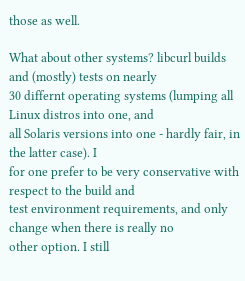those as well.

What about other systems? libcurl builds and (mostly) tests on nearly
30 differnt operating systems (lumping all Linux distros into one, and
all Solaris versions into one - hardly fair, in the latter case). I
for one prefer to be very conservative with respect to the build and
test environment requirements, and only change when there is really no
other option. I still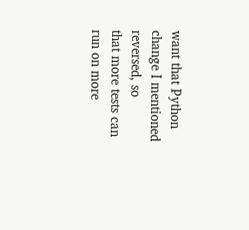want that Python change I mentioned reversed, so
that more tests can run on more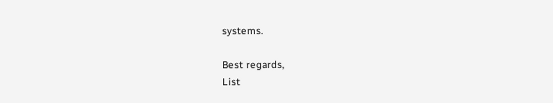systems.

Best regards,
List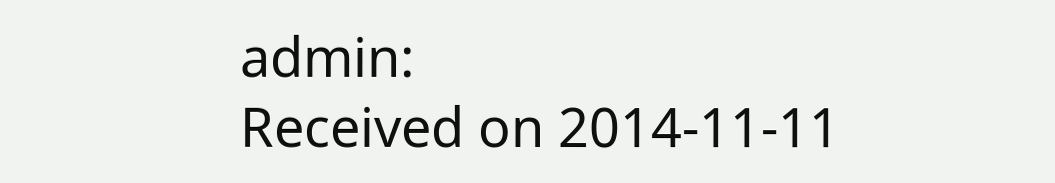admin:
Received on 2014-11-11